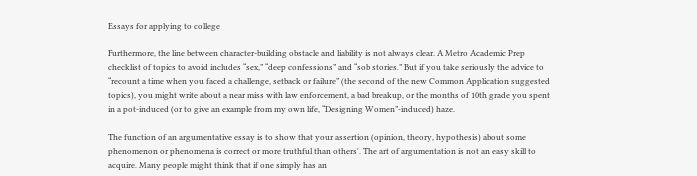Essays for applying to college

Furthermore, the line between character-building obstacle and liability is not always clear. A Metro Academic Prep checklist of topics to avoid includes “sex,” “deep confessions” and “sob stories.” But if you take seriously the advice to “recount a time when you faced a challenge, setback or failure” (the second of the new Common Application suggested topics), you might write about a near miss with law enforcement, a bad breakup, or the months of 10th grade you spent in a pot-induced (or to give an example from my own life, “Designing Women”-induced) haze.

The function of an argumentative essay is to show that your assertion (opinion, theory, hypothesis) about some phenomenon or phenomena is correct or more truthful than others'. The art of argumentation is not an easy skill to acquire. Many people might think that if one simply has an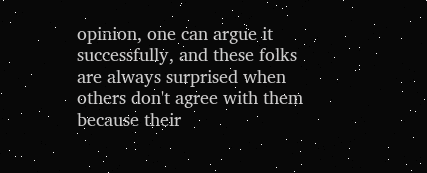opinion, one can argue it successfully, and these folks are always surprised when others don't agree with them because their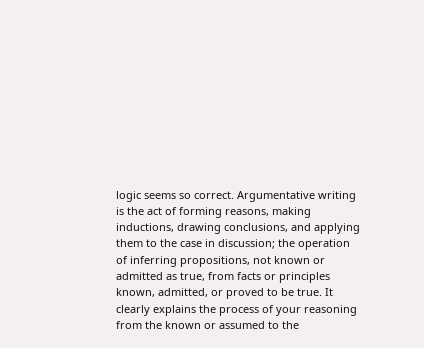logic seems so correct. Argumentative writing is the act of forming reasons, making inductions, drawing conclusions, and applying them to the case in discussion; the operation of inferring propositions, not known or admitted as true, from facts or principles known, admitted, or proved to be true. It clearly explains the process of your reasoning from the known or assumed to the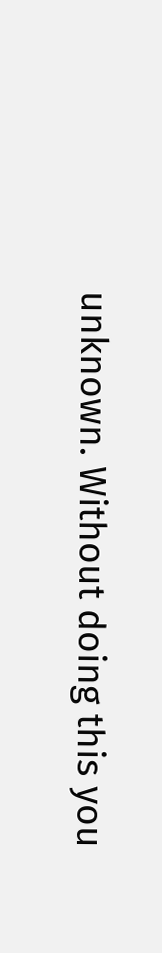unknown. Without doing this you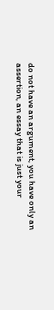do not have an argument, you have only an assertion, an essay that is just your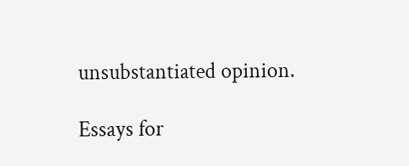unsubstantiated opinion.

Essays for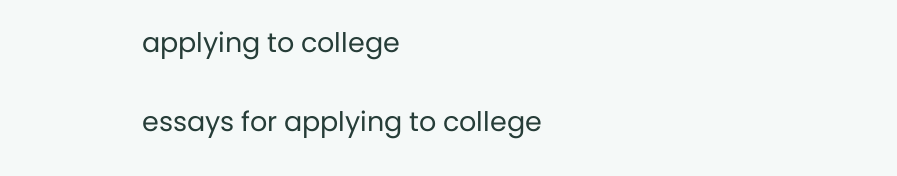applying to college

essays for applying to college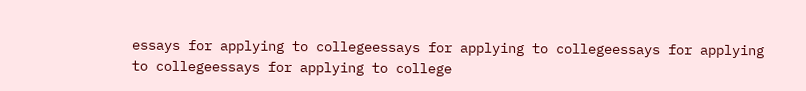essays for applying to collegeessays for applying to collegeessays for applying to collegeessays for applying to college